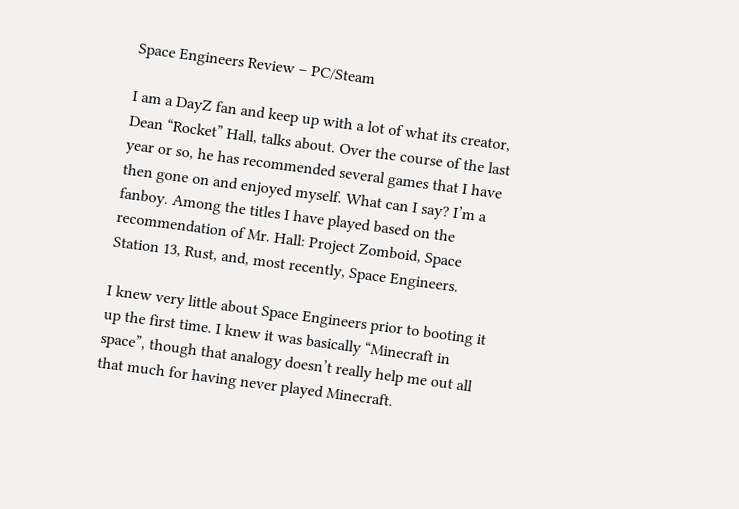Space Engineers Review – PC/Steam

I am a DayZ fan and keep up with a lot of what its creator, Dean “Rocket” Hall, talks about. Over the course of the last year or so, he has recommended several games that I have then gone on and enjoyed myself. What can I say? I’m a fanboy. Among the titles I have played based on the recommendation of Mr. Hall: Project Zomboid, Space Station 13, Rust, and, most recently, Space Engineers.

I knew very little about Space Engineers prior to booting it up the first time. I knew it was basically “Minecraft in space”, though that analogy doesn’t really help me out all that much for having never played Minecraft.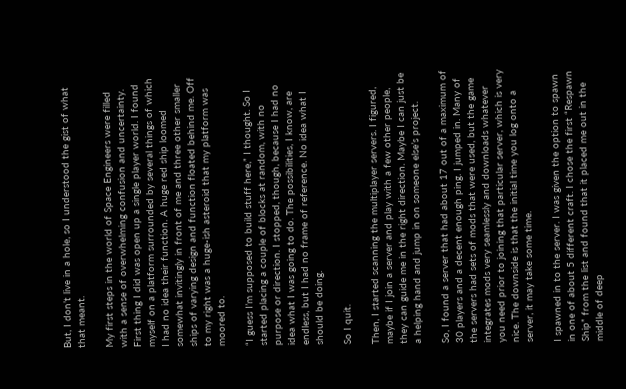But, I don’t live in a hole, so I understood the gist of what that meant.

My first steps in the world of Space Engineers were filled with a sense of overwhelming confusion and uncertainty. First thing I did was open up a single player world. I found myself on a platform surrounded by several things of which I had no idea their function. A huge red ship loomed somewhat invitingly in front of me and three other smaller ships of varying design and function floated behind me. Off to my right was a huge-ish asteroid that my platform was moored to.

“I guess I’m supposed to build stuff here,” I thought. So I started placing a couple of blocks at random, with no purpose or direction. I stopped, though, because I had no idea what I was going to do. The possibilities, I know, are endless, but I had no frame of reference. No idea what I should be doing.

So I quit.

Then, I started scanning the multiplayer servers. I figured, maybe if I join a server and play with a few other people, they can guide me in the right direction. Maybe I can just be a helping hand and jump in on someone else’s project.

So, I found a server that had about 17 out of a maximum of 30 players and a decent enough ping. I jumped in. Many of the servers had sets of mods that were used, but the game integrates mods very seamlessly and downloads whatever you need prior to joining that particular server, which is very nice. The downside is that the initial time you log onto a server, it may take some time.

I spawned in to the server. I was given the option to spawn in one of about 5 different craft. I chose the first “Respawn Ship” from the list and found that it placed me out in the middle of deep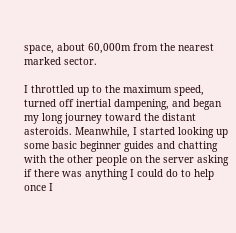space, about 60,000m from the nearest marked sector.

I throttled up to the maximum speed, turned off inertial dampening, and began my long journey toward the distant asteroids. Meanwhile, I started looking up some basic beginner guides and chatting with the other people on the server asking if there was anything I could do to help once I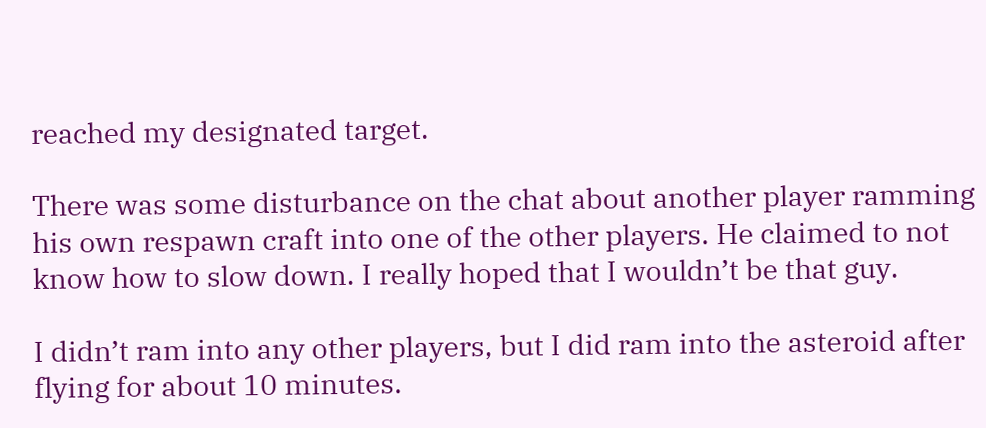reached my designated target.

There was some disturbance on the chat about another player ramming his own respawn craft into one of the other players. He claimed to not know how to slow down. I really hoped that I wouldn’t be that guy.

I didn’t ram into any other players, but I did ram into the asteroid after flying for about 10 minutes.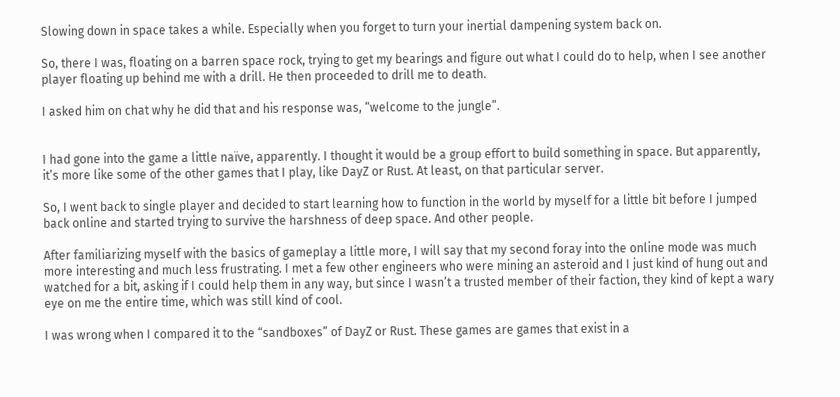Slowing down in space takes a while. Especially when you forget to turn your inertial dampening system back on.

So, there I was, floating on a barren space rock, trying to get my bearings and figure out what I could do to help, when I see another player floating up behind me with a drill. He then proceeded to drill me to death.

I asked him on chat why he did that and his response was, “welcome to the jungle”.


I had gone into the game a little naïve, apparently. I thought it would be a group effort to build something in space. But apparently, it’s more like some of the other games that I play, like DayZ or Rust. At least, on that particular server.

So, I went back to single player and decided to start learning how to function in the world by myself for a little bit before I jumped back online and started trying to survive the harshness of deep space. And other people.

After familiarizing myself with the basics of gameplay a little more, I will say that my second foray into the online mode was much more interesting and much less frustrating. I met a few other engineers who were mining an asteroid and I just kind of hung out and watched for a bit, asking if I could help them in any way, but since I wasn’t a trusted member of their faction, they kind of kept a wary eye on me the entire time, which was still kind of cool.

I was wrong when I compared it to the “sandboxes” of DayZ or Rust. These games are games that exist in a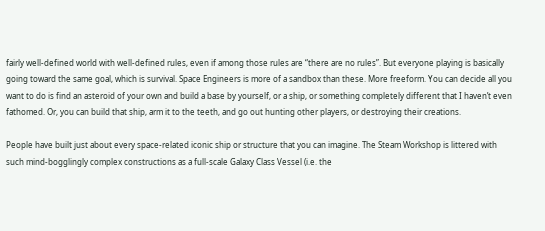fairly well-defined world with well-defined rules, even if among those rules are “there are no rules”. But everyone playing is basically going toward the same goal, which is survival. Space Engineers is more of a sandbox than these. More freeform. You can decide all you want to do is find an asteroid of your own and build a base by yourself, or a ship, or something completely different that I haven’t even fathomed. Or, you can build that ship, arm it to the teeth, and go out hunting other players, or destroying their creations.

People have built just about every space-related iconic ship or structure that you can imagine. The Steam Workshop is littered with such mind-bogglingly complex constructions as a full-scale Galaxy Class Vessel (i.e. the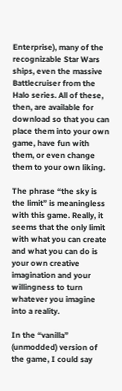Enterprise), many of the recognizable Star Wars ships, even the massive Battlecruiser from the Halo series. All of these, then, are available for download so that you can place them into your own game, have fun with them, or even change them to your own liking.

The phrase “the sky is the limit” is meaningless with this game. Really, it seems that the only limit with what you can create and what you can do is your own creative imagination and your willingness to turn whatever you imagine into a reality.

In the “vanilla” (unmodded) version of the game, I could say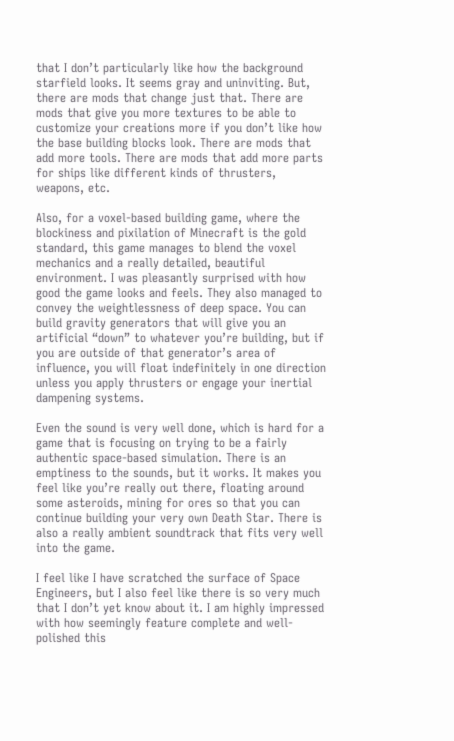that I don’t particularly like how the background starfield looks. It seems gray and uninviting. But, there are mods that change just that. There are mods that give you more textures to be able to customize your creations more if you don’t like how the base building blocks look. There are mods that add more tools. There are mods that add more parts for ships like different kinds of thrusters, weapons, etc.

Also, for a voxel-based building game, where the blockiness and pixilation of Minecraft is the gold standard, this game manages to blend the voxel mechanics and a really detailed, beautiful environment. I was pleasantly surprised with how good the game looks and feels. They also managed to convey the weightlessness of deep space. You can build gravity generators that will give you an artificial “down” to whatever you’re building, but if you are outside of that generator’s area of influence, you will float indefinitely in one direction unless you apply thrusters or engage your inertial dampening systems.

Even the sound is very well done, which is hard for a game that is focusing on trying to be a fairly authentic space-based simulation. There is an emptiness to the sounds, but it works. It makes you feel like you’re really out there, floating around some asteroids, mining for ores so that you can continue building your very own Death Star. There is also a really ambient soundtrack that fits very well into the game.

I feel like I have scratched the surface of Space Engineers, but I also feel like there is so very much that I don’t yet know about it. I am highly impressed with how seemingly feature complete and well-polished this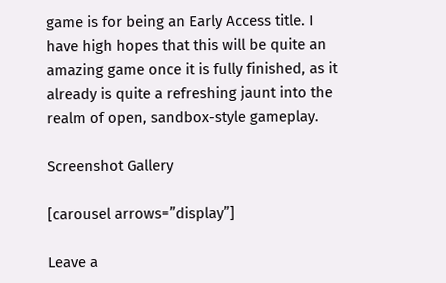game is for being an Early Access title. I have high hopes that this will be quite an amazing game once it is fully finished, as it already is quite a refreshing jaunt into the realm of open, sandbox-style gameplay.

Screenshot Gallery

[carousel arrows=”display”]

Leave a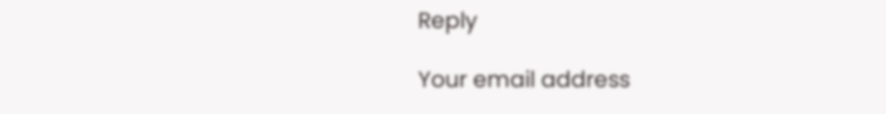Reply

Your email address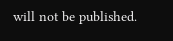will not be published.